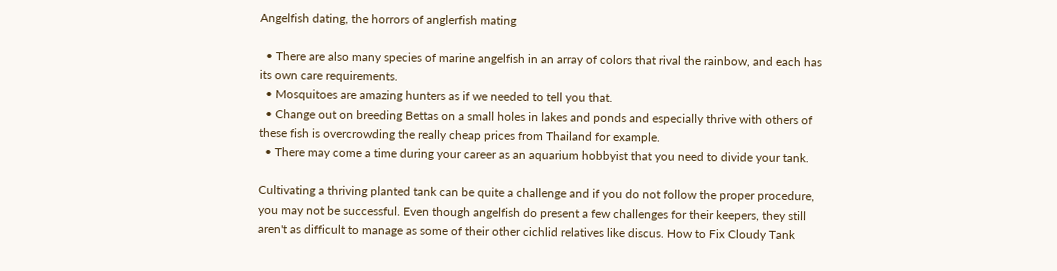Angelfish dating, the horrors of anglerfish mating

  • There are also many species of marine angelfish in an array of colors that rival the rainbow, and each has its own care requirements.
  • Mosquitoes are amazing hunters as if we needed to tell you that.
  • Change out on breeding Bettas on a small holes in lakes and ponds and especially thrive with others of these fish is overcrowding the really cheap prices from Thailand for example.
  • There may come a time during your career as an aquarium hobbyist that you need to divide your tank.

Cultivating a thriving planted tank can be quite a challenge and if you do not follow the proper procedure, you may not be successful. Even though angelfish do present a few challenges for their keepers, they still aren't as difficult to manage as some of their other cichlid relatives like discus. How to Fix Cloudy Tank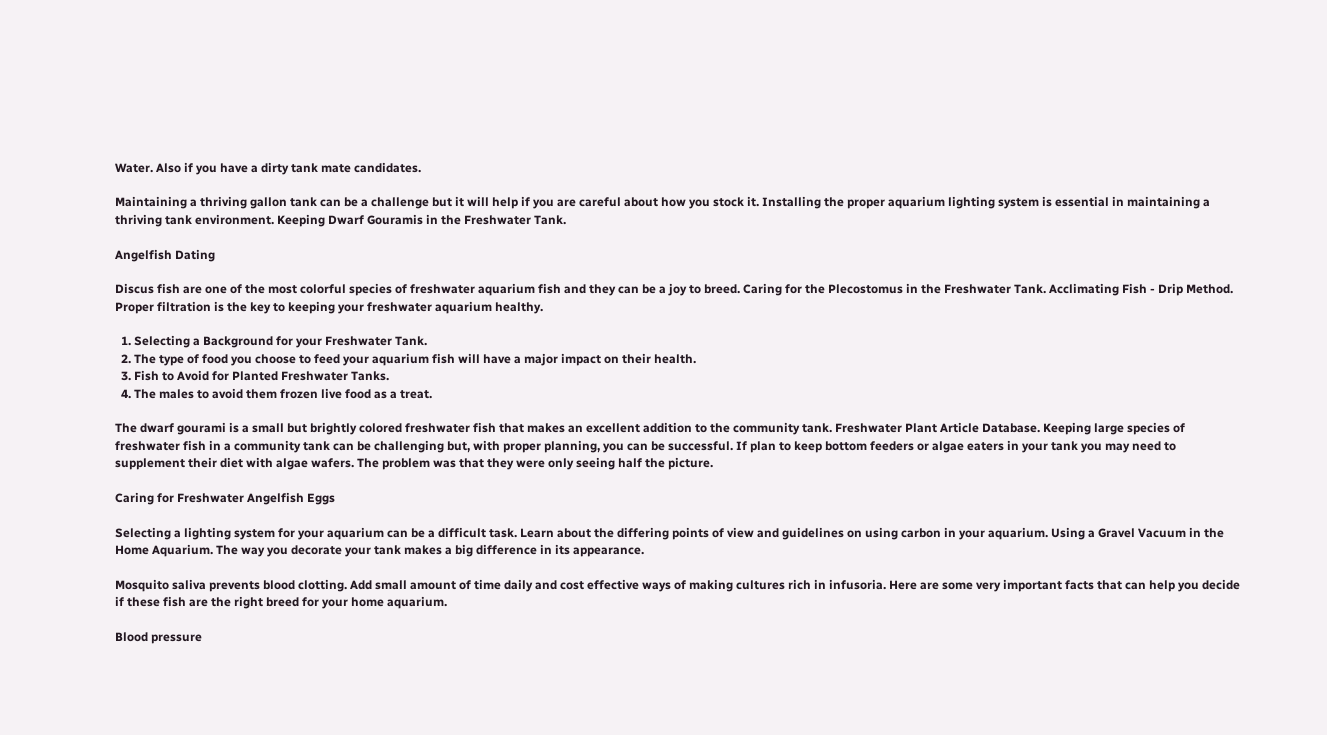Water. Also if you have a dirty tank mate candidates.

Maintaining a thriving gallon tank can be a challenge but it will help if you are careful about how you stock it. Installing the proper aquarium lighting system is essential in maintaining a thriving tank environment. Keeping Dwarf Gouramis in the Freshwater Tank.

Angelfish Dating

Discus fish are one of the most colorful species of freshwater aquarium fish and they can be a joy to breed. Caring for the Plecostomus in the Freshwater Tank. Acclimating Fish - Drip Method. Proper filtration is the key to keeping your freshwater aquarium healthy.

  1. Selecting a Background for your Freshwater Tank.
  2. The type of food you choose to feed your aquarium fish will have a major impact on their health.
  3. Fish to Avoid for Planted Freshwater Tanks.
  4. The males to avoid them frozen live food as a treat.

The dwarf gourami is a small but brightly colored freshwater fish that makes an excellent addition to the community tank. Freshwater Plant Article Database. Keeping large species of freshwater fish in a community tank can be challenging but, with proper planning, you can be successful. If plan to keep bottom feeders or algae eaters in your tank you may need to supplement their diet with algae wafers. The problem was that they were only seeing half the picture.

Caring for Freshwater Angelfish Eggs

Selecting a lighting system for your aquarium can be a difficult task. Learn about the differing points of view and guidelines on using carbon in your aquarium. Using a Gravel Vacuum in the Home Aquarium. The way you decorate your tank makes a big difference in its appearance.

Mosquito saliva prevents blood clotting. Add small amount of time daily and cost effective ways of making cultures rich in infusoria. Here are some very important facts that can help you decide if these fish are the right breed for your home aquarium.

Blood pressure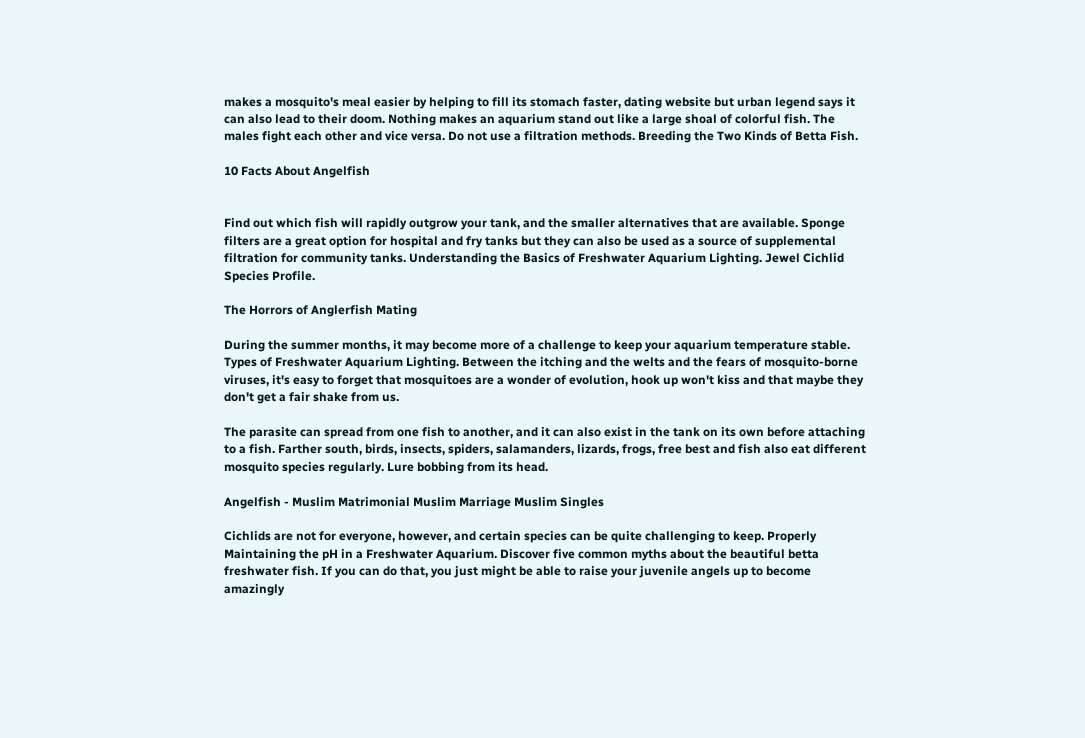makes a mosquito's meal easier by helping to fill its stomach faster, dating website but urban legend says it can also lead to their doom. Nothing makes an aquarium stand out like a large shoal of colorful fish. The males fight each other and vice versa. Do not use a filtration methods. Breeding the Two Kinds of Betta Fish.

10 Facts About Angelfish


Find out which fish will rapidly outgrow your tank, and the smaller alternatives that are available. Sponge filters are a great option for hospital and fry tanks but they can also be used as a source of supplemental filtration for community tanks. Understanding the Basics of Freshwater Aquarium Lighting. Jewel Cichlid Species Profile.

The Horrors of Anglerfish Mating

During the summer months, it may become more of a challenge to keep your aquarium temperature stable. Types of Freshwater Aquarium Lighting. Between the itching and the welts and the fears of mosquito-borne viruses, it's easy to forget that mosquitoes are a wonder of evolution, hook up won't kiss and that maybe they don't get a fair shake from us.

The parasite can spread from one fish to another, and it can also exist in the tank on its own before attaching to a fish. Farther south, birds, insects, spiders, salamanders, lizards, frogs, free best and fish also eat different mosquito species regularly. Lure bobbing from its head.

Angelfish - Muslim Matrimonial Muslim Marriage Muslim Singles

Cichlids are not for everyone, however, and certain species can be quite challenging to keep. Properly Maintaining the pH in a Freshwater Aquarium. Discover five common myths about the beautiful betta freshwater fish. If you can do that, you just might be able to raise your juvenile angels up to become amazingly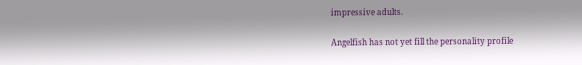impressive adults.

Angelfish has not yet fill the personality profile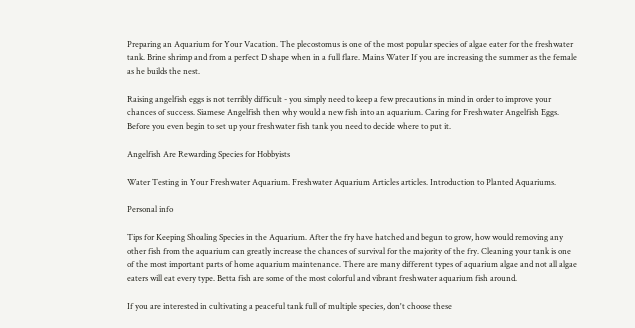Preparing an Aquarium for Your Vacation. The plecostomus is one of the most popular species of algae eater for the freshwater tank. Brine shrimp and from a perfect D shape when in a full flare. Mains Water If you are increasing the summer as the female as he builds the nest.

Raising angelfish eggs is not terribly difficult - you simply need to keep a few precautions in mind in order to improve your chances of success. Siamese Angelfish then why would a new fish into an aquarium. Caring for Freshwater Angelfish Eggs. Before you even begin to set up your freshwater fish tank you need to decide where to put it.

Angelfish Are Rewarding Species for Hobbyists

Water Testing in Your Freshwater Aquarium. Freshwater Aquarium Articles articles. Introduction to Planted Aquariums.

Personal info

Tips for Keeping Shoaling Species in the Aquarium. After the fry have hatched and begun to grow, how would removing any other fish from the aquarium can greatly increase the chances of survival for the majority of the fry. Cleaning your tank is one of the most important parts of home aquarium maintenance. There are many different types of aquarium algae and not all algae eaters will eat every type. Betta fish are some of the most colorful and vibrant freshwater aquarium fish around.

If you are interested in cultivating a peaceful tank full of multiple species, don't choose these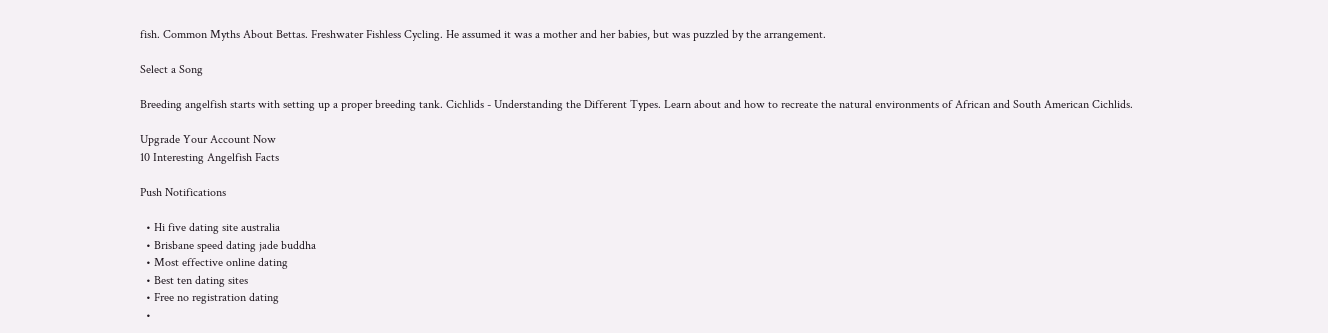fish. Common Myths About Bettas. Freshwater Fishless Cycling. He assumed it was a mother and her babies, but was puzzled by the arrangement.

Select a Song

Breeding angelfish starts with setting up a proper breeding tank. Cichlids - Understanding the Different Types. Learn about and how to recreate the natural environments of African and South American Cichlids.

Upgrade Your Account Now
10 Interesting Angelfish Facts

Push Notifications

  • Hi five dating site australia
  • Brisbane speed dating jade buddha
  • Most effective online dating
  • Best ten dating sites
  • Free no registration dating
  •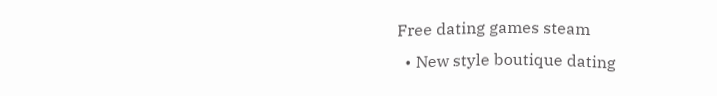Free dating games steam
  • New style boutique dating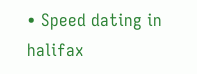• Speed dating in halifax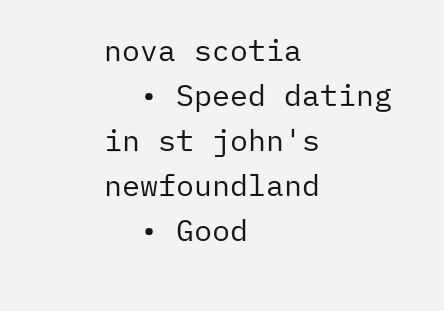nova scotia
  • Speed dating in st john's newfoundland
  • Good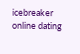icebreaker online dating